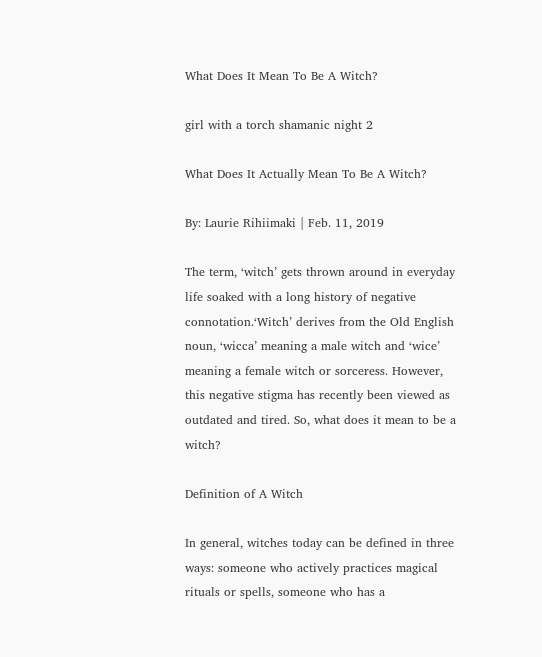What Does It Mean To Be A Witch?

girl with a torch shamanic night 2

What Does It Actually Mean To Be A Witch?

By: Laurie Rihiimaki | Feb. 11, 2019

The term, ‘witch’ gets thrown around in everyday life soaked with a long history of negative connotation.‘Witch’ derives from the Old English noun, ‘wicca’ meaning a male witch and ‘wice’ meaning a female witch or sorceress. However, this negative stigma has recently been viewed as outdated and tired. So, what does it mean to be a witch?

Definition of A Witch

In general, witches today can be defined in three ways: someone who actively practices magical rituals or spells, someone who has a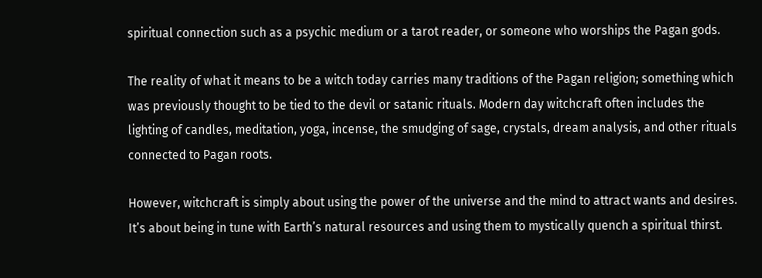spiritual connection such as a psychic medium or a tarot reader, or someone who worships the Pagan gods.

The reality of what it means to be a witch today carries many traditions of the Pagan religion; something which was previously thought to be tied to the devil or satanic rituals. Modern day witchcraft often includes the lighting of candles, meditation, yoga, incense, the smudging of sage, crystals, dream analysis, and other rituals connected to Pagan roots.

However, witchcraft is simply about using the power of the universe and the mind to attract wants and desires. It’s about being in tune with Earth’s natural resources and using them to mystically quench a spiritual thirst.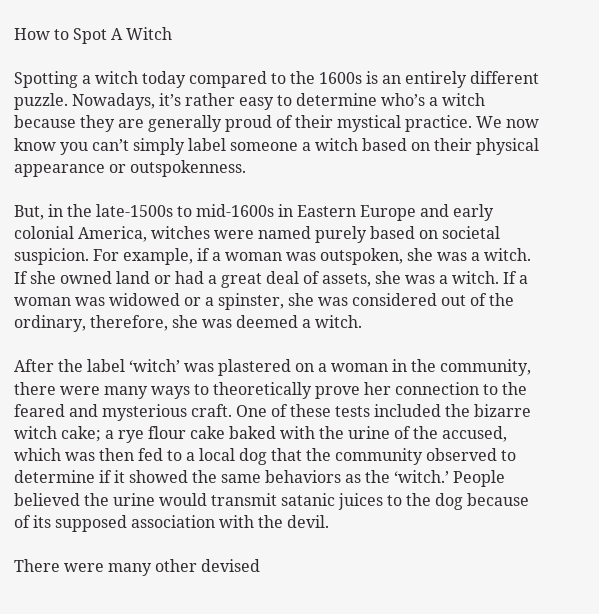How to Spot A Witch

Spotting a witch today compared to the 1600s is an entirely different puzzle. Nowadays, it’s rather easy to determine who’s a witch because they are generally proud of their mystical practice. We now know you can’t simply label someone a witch based on their physical appearance or outspokenness.

But, in the late-1500s to mid-1600s in Eastern Europe and early colonial America, witches were named purely based on societal suspicion. For example, if a woman was outspoken, she was a witch. If she owned land or had a great deal of assets, she was a witch. If a woman was widowed or a spinster, she was considered out of the ordinary, therefore, she was deemed a witch.

After the label ‘witch’ was plastered on a woman in the community, there were many ways to theoretically prove her connection to the feared and mysterious craft. One of these tests included the bizarre witch cake; a rye flour cake baked with the urine of the accused, which was then fed to a local dog that the community observed to determine if it showed the same behaviors as the ‘witch.’ People believed the urine would transmit satanic juices to the dog because of its supposed association with the devil.

There were many other devised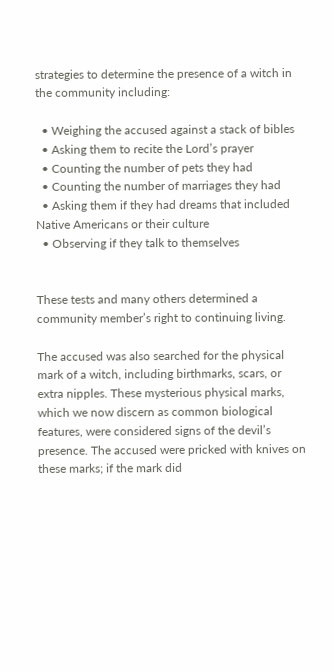strategies to determine the presence of a witch in the community including:

  • Weighing the accused against a stack of bibles
  • Asking them to recite the Lord’s prayer
  • Counting the number of pets they had
  • Counting the number of marriages they had
  • Asking them if they had dreams that included Native Americans or their culture
  • Observing if they talk to themselves


These tests and many others determined a community member’s right to continuing living.

The accused was also searched for the physical mark of a witch, including birthmarks, scars, or extra nipples. These mysterious physical marks, which we now discern as common biological features, were considered signs of the devil’s presence. The accused were pricked with knives on these marks; if the mark did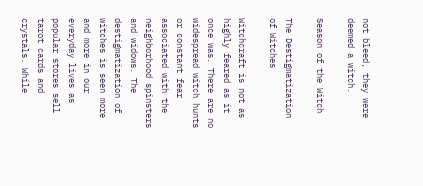not bleed, they were deemed a witch.

Season of the Witch

The Destigmatization of Witches

Witchcraft is not as highly feared as it once was. There are no widespread witch hunts or constant fear associated with the neighborhood spinsters and widows. The destigmatization of witches is seen more and more in our everyday lives as popular stores sell tarot cards and crystals. While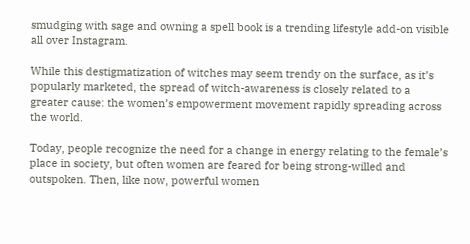smudging with sage and owning a spell book is a trending lifestyle add-on visible all over Instagram.

While this destigmatization of witches may seem trendy on the surface, as it’s popularly marketed, the spread of witch-awareness is closely related to a greater cause: the women’s empowerment movement rapidly spreading across the world.

Today, people recognize the need for a change in energy relating to the female’s place in society, but often women are feared for being strong-willed and outspoken. Then, like now, powerful women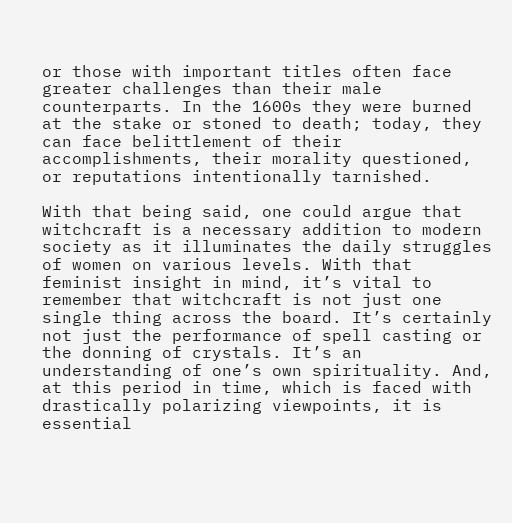or those with important titles often face greater challenges than their male counterparts. In the 1600s they were burned at the stake or stoned to death; today, they can face belittlement of their accomplishments, their morality questioned, or reputations intentionally tarnished.

With that being said, one could argue that witchcraft is a necessary addition to modern society as it illuminates the daily struggles of women on various levels. With that feminist insight in mind, it’s vital to remember that witchcraft is not just one single thing across the board. It’s certainly not just the performance of spell casting or the donning of crystals. It’s an understanding of one’s own spirituality. And, at this period in time, which is faced with drastically polarizing viewpoints, it is essential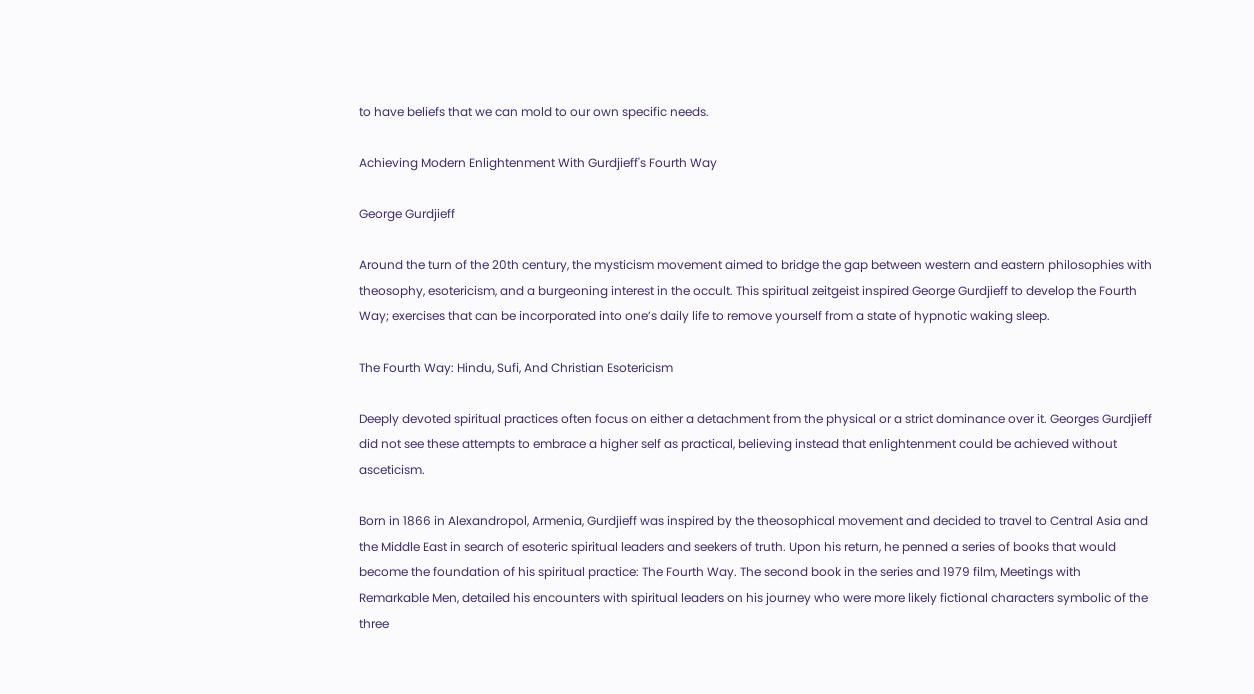to have beliefs that we can mold to our own specific needs.

Achieving Modern Enlightenment With Gurdjieff's Fourth Way

George Gurdjieff

Around the turn of the 20th century, the mysticism movement aimed to bridge the gap between western and eastern philosophies with theosophy, esotericism, and a burgeoning interest in the occult. This spiritual zeitgeist inspired George Gurdjieff to develop the Fourth Way; exercises that can be incorporated into one’s daily life to remove yourself from a state of hypnotic waking sleep.

The Fourth Way: Hindu, Sufi, And Christian Esotericism

Deeply devoted spiritual practices often focus on either a detachment from the physical or a strict dominance over it. Georges Gurdjieff did not see these attempts to embrace a higher self as practical, believing instead that enlightenment could be achieved without asceticism.

Born in 1866 in Alexandropol, Armenia, Gurdjieff was inspired by the theosophical movement and decided to travel to Central Asia and the Middle East in search of esoteric spiritual leaders and seekers of truth. Upon his return, he penned a series of books that would become the foundation of his spiritual practice: The Fourth Way. The second book in the series and 1979 film, Meetings with Remarkable Men, detailed his encounters with spiritual leaders on his journey who were more likely fictional characters symbolic of the three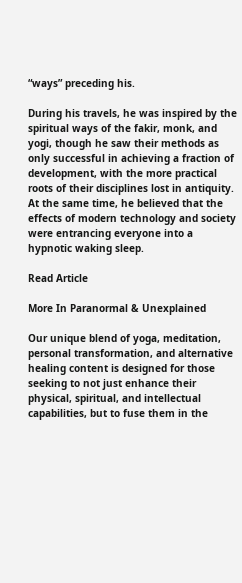“ways” preceding his.

During his travels, he was inspired by the spiritual ways of the fakir, monk, and yogi, though he saw their methods as only successful in achieving a fraction of development, with the more practical roots of their disciplines lost in antiquity. At the same time, he believed that the effects of modern technology and society were entrancing everyone into a hypnotic waking sleep.

Read Article

More In Paranormal & Unexplained

Our unique blend of yoga, meditation, personal transformation, and alternative healing content is designed for those seeking to not just enhance their physical, spiritual, and intellectual capabilities, but to fuse them in the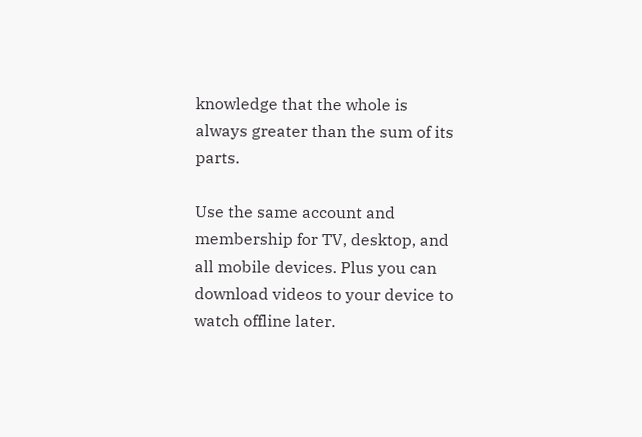knowledge that the whole is always greater than the sum of its parts.

Use the same account and membership for TV, desktop, and all mobile devices. Plus you can download videos to your device to watch offline later.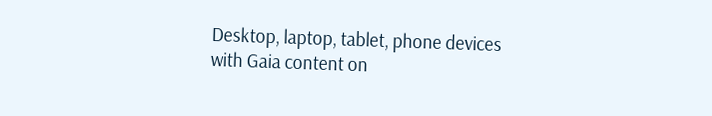Desktop, laptop, tablet, phone devices with Gaia content on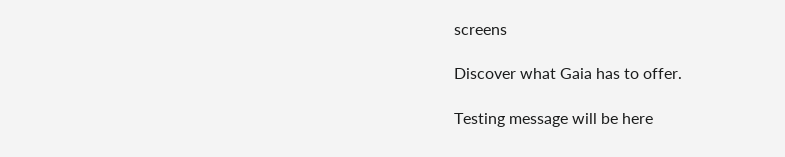screens

Discover what Gaia has to offer.

Testing message will be here